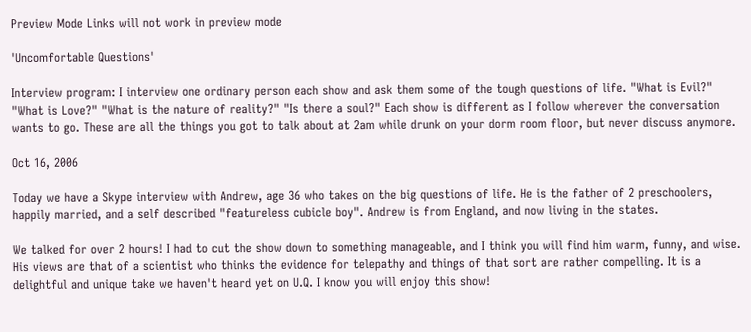Preview Mode Links will not work in preview mode

'Uncomfortable Questions'

Interview program: I interview one ordinary person each show and ask them some of the tough questions of life. "What is Evil?" "What is Love?" "What is the nature of reality?" "Is there a soul?" Each show is different as I follow wherever the conversation wants to go. These are all the things you got to talk about at 2am while drunk on your dorm room floor, but never discuss anymore.

Oct 16, 2006

Today we have a Skype interview with Andrew, age 36 who takes on the big questions of life. He is the father of 2 preschoolers, happily married, and a self described "featureless cubicle boy". Andrew is from England, and now living in the states.

We talked for over 2 hours! I had to cut the show down to something manageable, and I think you will find him warm, funny, and wise. His views are that of a scientist who thinks the evidence for telepathy and things of that sort are rather compelling. It is a delightful and unique take we haven't heard yet on U.Q. I know you will enjoy this show!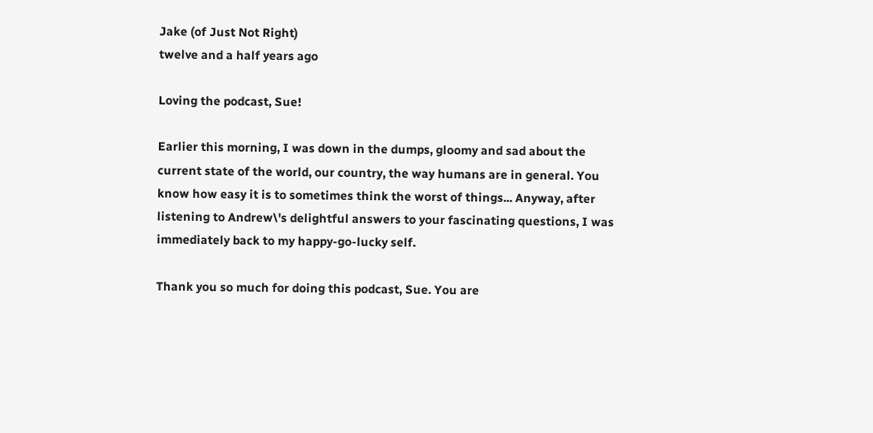Jake (of Just Not Right)
twelve and a half years ago

Loving the podcast, Sue!

Earlier this morning, I was down in the dumps, gloomy and sad about the current state of the world, our country, the way humans are in general. You know how easy it is to sometimes think the worst of things... Anyway, after listening to Andrew\'s delightful answers to your fascinating questions, I was immediately back to my happy-go-lucky self.

Thank you so much for doing this podcast, Sue. You are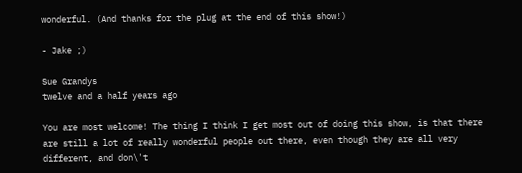wonderful. (And thanks for the plug at the end of this show!)

- Jake ;)

Sue Grandys
twelve and a half years ago

You are most welcome! The thing I think I get most out of doing this show, is that there are still a lot of really wonderful people out there, even though they are all very different, and don\'t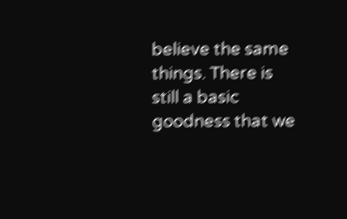believe the same things. There is still a basic goodness that we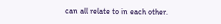can all relate to in each other.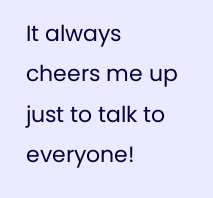It always cheers me up just to talk to everyone!